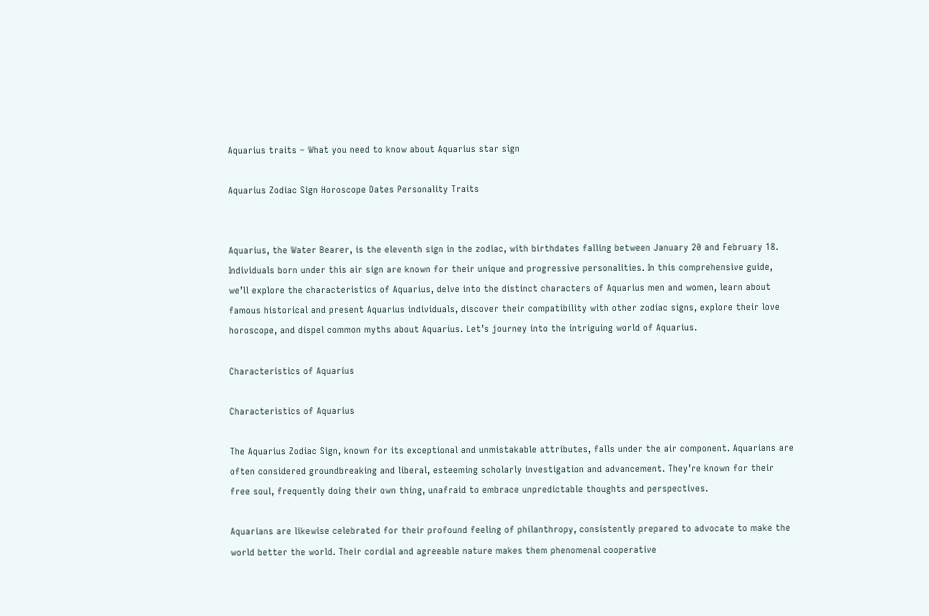Aquarius traits – What you need to know about Aquarius star sign

Aquarius Zodiac Sign Horoscope Dates Personality Traits


Aquarius, the Water Bearer, is the eleventh sign in the zodiac, with birthdates falling between January 20 and February 18. Individuals born under this air sign are known for their unique and progressive personalities. In this comprehensive guide, we’ll explore the characteristics of Aquarius, delve into the distinct characters of Aquarius men and women, learn about famous historical and present Aquarius individuals, discover their compatibility with other zodiac signs, explore their love horoscope, and dispel common myths about Aquarius. Let’s journey into the intriguing world of Aquarius.

Characteristics of Aquarius

Characteristics of Aquarius

The Aquarius Zodiac Sign, known for its exceptional and unmistakable attributes, falls under the air component. Aquarians are often considered groundbreaking and liberal, esteeming scholarly investigation and advancement. They’re known for their free soul, frequently doing their own thing, unafraid to embrace unpredictable thoughts and perspectives.

Aquarians are likewise celebrated for their profound feeling of philanthropy, consistently prepared to advocate to make the world better the world. Their cordial and agreeable nature makes them phenomenal cooperative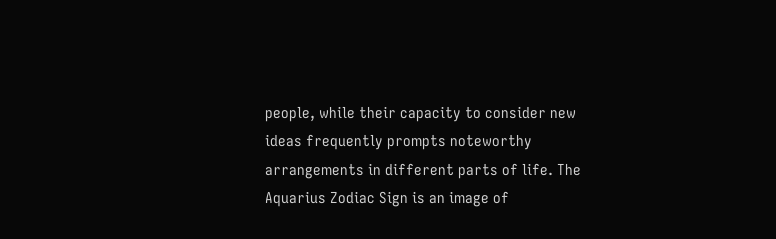people, while their capacity to consider new ideas frequently prompts noteworthy arrangements in different parts of life. The Aquarius Zodiac Sign is an image of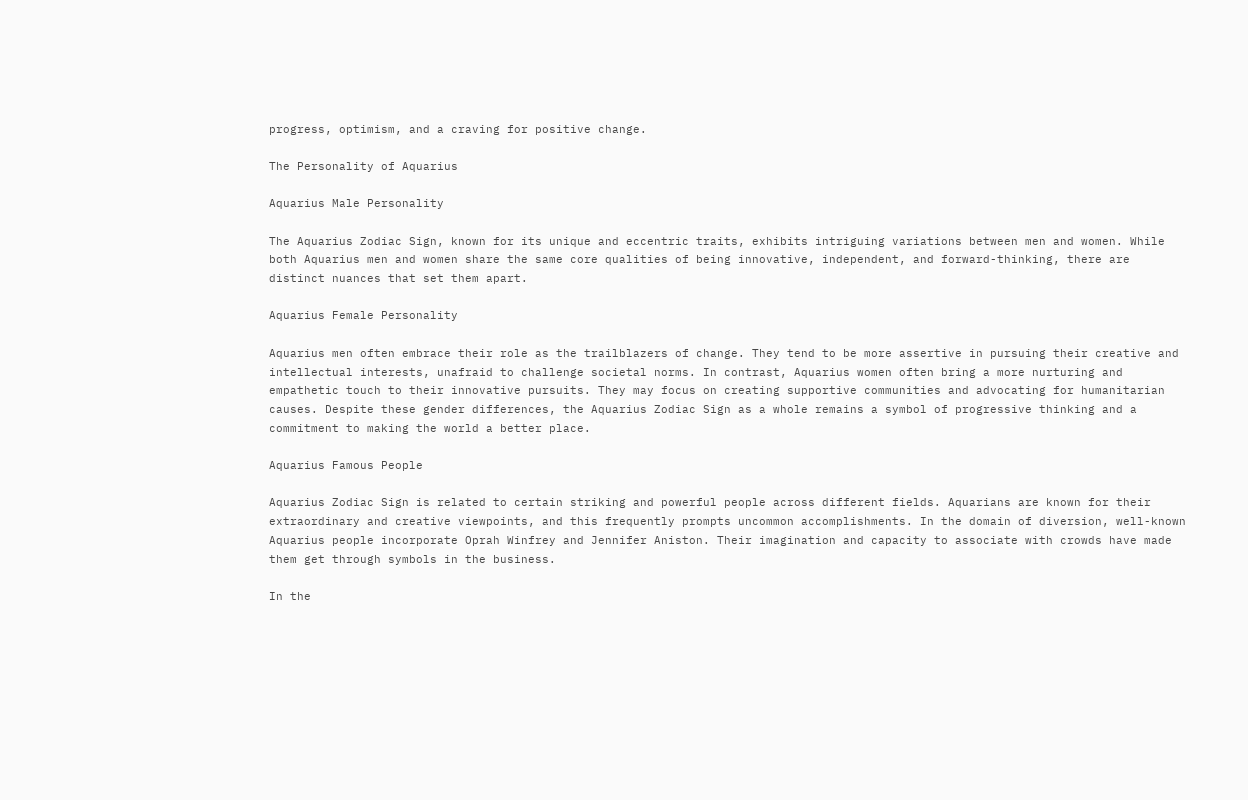progress, optimism, and a craving for positive change.

The Personality of Aquarius

Aquarius Male Personality

The Aquarius Zodiac Sign, known for its unique and eccentric traits, exhibits intriguing variations between men and women. While both Aquarius men and women share the same core qualities of being innovative, independent, and forward-thinking, there are distinct nuances that set them apart.

Aquarius Female Personality

Aquarius men often embrace their role as the trailblazers of change. They tend to be more assertive in pursuing their creative and intellectual interests, unafraid to challenge societal norms. In contrast, Aquarius women often bring a more nurturing and empathetic touch to their innovative pursuits. They may focus on creating supportive communities and advocating for humanitarian causes. Despite these gender differences, the Aquarius Zodiac Sign as a whole remains a symbol of progressive thinking and a commitment to making the world a better place.

Aquarius Famous People

Aquarius Zodiac Sign is related to certain striking and powerful people across different fields. Aquarians are known for their extraordinary and creative viewpoints, and this frequently prompts uncommon accomplishments. In the domain of diversion, well-known Aquarius people incorporate Oprah Winfrey and Jennifer Aniston. Their imagination and capacity to associate with crowds have made them get through symbols in the business.

In the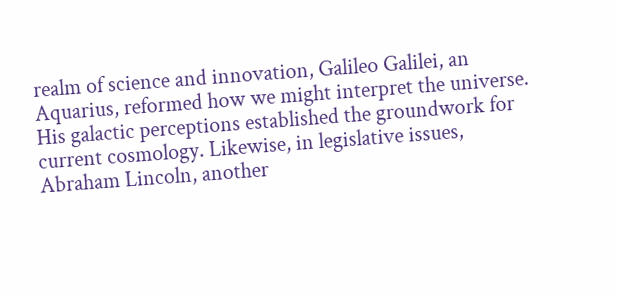realm of science and innovation, Galileo Galilei, an Aquarius, reformed how we might interpret the universe. His galactic perceptions established the groundwork for current cosmology. Likewise, in legislative issues, Abraham Lincoln, another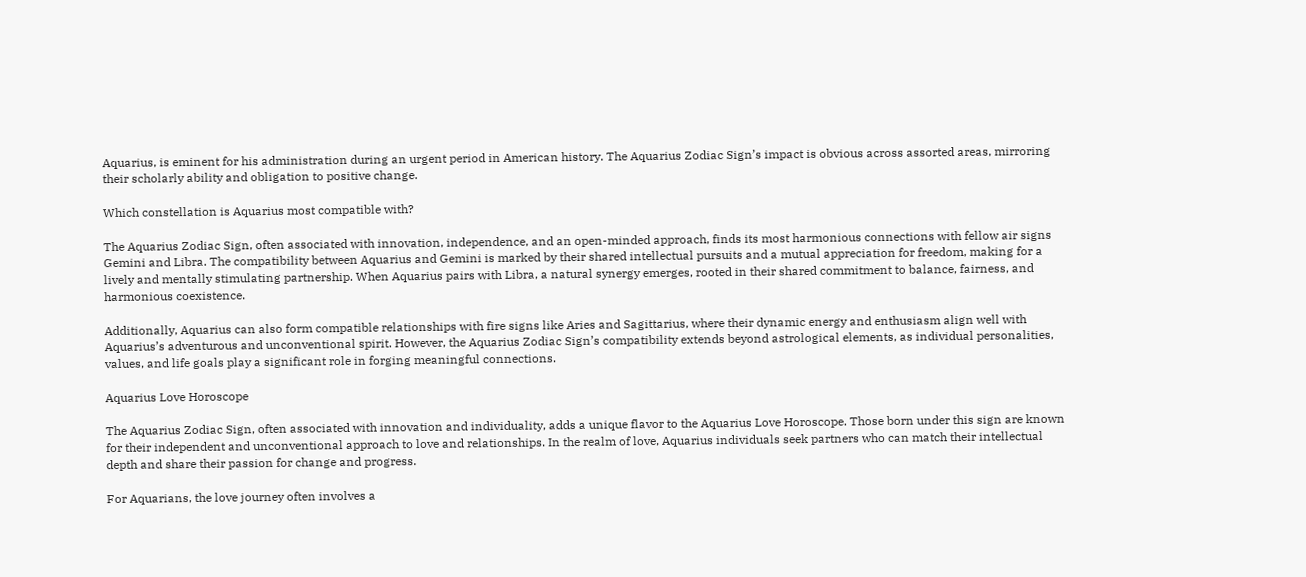Aquarius, is eminent for his administration during an urgent period in American history. The Aquarius Zodiac Sign’s impact is obvious across assorted areas, mirroring their scholarly ability and obligation to positive change.

Which constellation is Aquarius most compatible with?

The Aquarius Zodiac Sign, often associated with innovation, independence, and an open-minded approach, finds its most harmonious connections with fellow air signs Gemini and Libra. The compatibility between Aquarius and Gemini is marked by their shared intellectual pursuits and a mutual appreciation for freedom, making for a lively and mentally stimulating partnership. When Aquarius pairs with Libra, a natural synergy emerges, rooted in their shared commitment to balance, fairness, and harmonious coexistence.

Additionally, Aquarius can also form compatible relationships with fire signs like Aries and Sagittarius, where their dynamic energy and enthusiasm align well with Aquarius’s adventurous and unconventional spirit. However, the Aquarius Zodiac Sign’s compatibility extends beyond astrological elements, as individual personalities, values, and life goals play a significant role in forging meaningful connections.

Aquarius Love Horoscope

The Aquarius Zodiac Sign, often associated with innovation and individuality, adds a unique flavor to the Aquarius Love Horoscope. Those born under this sign are known for their independent and unconventional approach to love and relationships. In the realm of love, Aquarius individuals seek partners who can match their intellectual depth and share their passion for change and progress.

For Aquarians, the love journey often involves a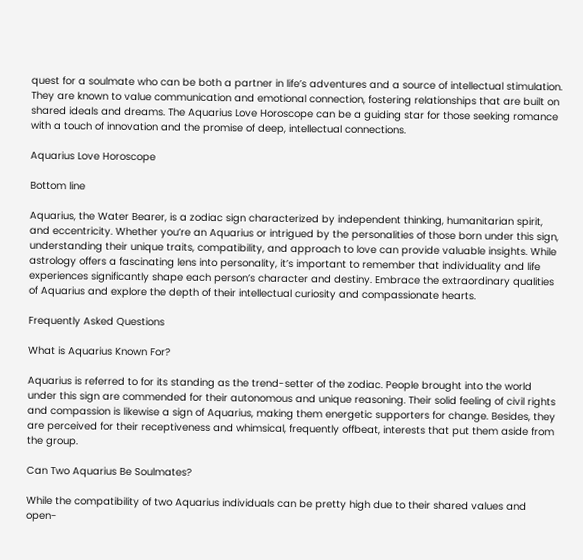quest for a soulmate who can be both a partner in life’s adventures and a source of intellectual stimulation. They are known to value communication and emotional connection, fostering relationships that are built on shared ideals and dreams. The Aquarius Love Horoscope can be a guiding star for those seeking romance with a touch of innovation and the promise of deep, intellectual connections.

Aquarius Love Horoscope

Bottom line

Aquarius, the Water Bearer, is a zodiac sign characterized by independent thinking, humanitarian spirit, and eccentricity. Whether you’re an Aquarius or intrigued by the personalities of those born under this sign, understanding their unique traits, compatibility, and approach to love can provide valuable insights. While astrology offers a fascinating lens into personality, it’s important to remember that individuality and life experiences significantly shape each person’s character and destiny. Embrace the extraordinary qualities of Aquarius and explore the depth of their intellectual curiosity and compassionate hearts.

Frequently Asked Questions

What is Aquarius Known For?

Aquarius is referred to for its standing as the trend-setter of the zodiac. People brought into the world under this sign are commended for their autonomous and unique reasoning. Their solid feeling of civil rights and compassion is likewise a sign of Aquarius, making them energetic supporters for change. Besides, they are perceived for their receptiveness and whimsical, frequently offbeat, interests that put them aside from the group.

Can Two Aquarius Be Soulmates?

While the compatibility of two Aquarius individuals can be pretty high due to their shared values and open-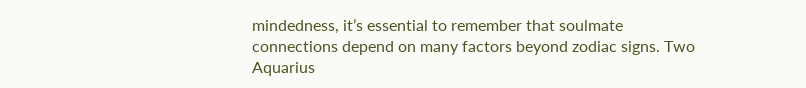mindedness, it’s essential to remember that soulmate connections depend on many factors beyond zodiac signs. Two Aquarius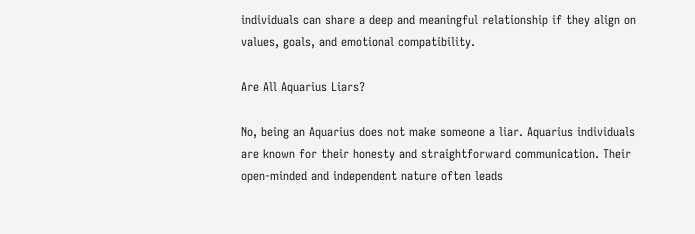individuals can share a deep and meaningful relationship if they align on values, goals, and emotional compatibility.

Are All Aquarius Liars?

No, being an Aquarius does not make someone a liar. Aquarius individuals are known for their honesty and straightforward communication. Their open-minded and independent nature often leads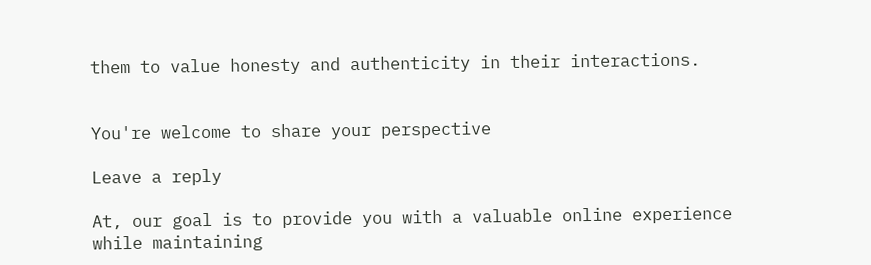them to value honesty and authenticity in their interactions.


You're welcome to share your perspective

Leave a reply

At, our goal is to provide you with a valuable online experience while maintaining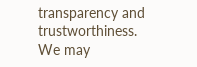transparency and trustworthiness. We may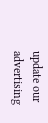update our advertising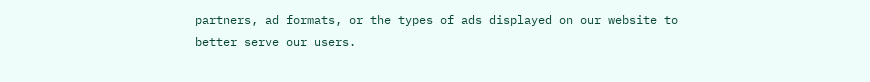partners, ad formats, or the types of ads displayed on our website to better serve our users.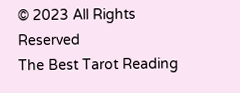© 2023 All Rights Reserved
The Best Tarot Reading